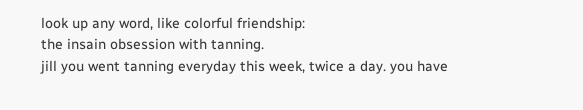look up any word, like colorful friendship:
the insain obsession with tanning.
jill you went tanning everyday this week, twice a day. you have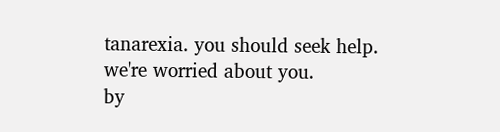tanarexia. you should seek help. we're worried about you.
by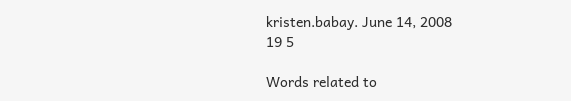kristen.babay. June 14, 2008
19 5

Words related to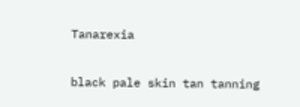Tanarexia

black pale skin tan tanning